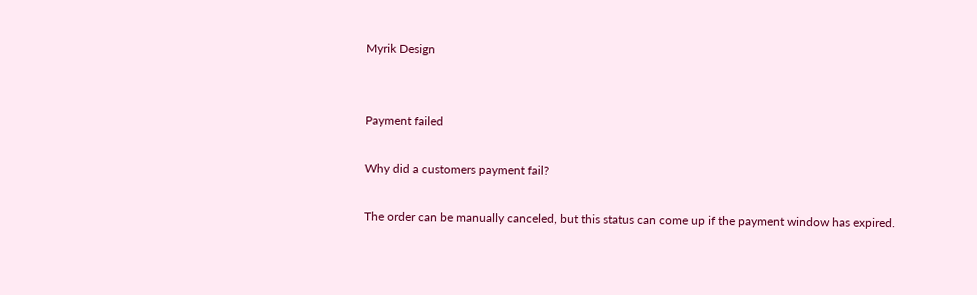Myrik Design


Payment failed

Why did a customers payment fail?

The order can be manually canceled, but this status can come up if the payment window has expired.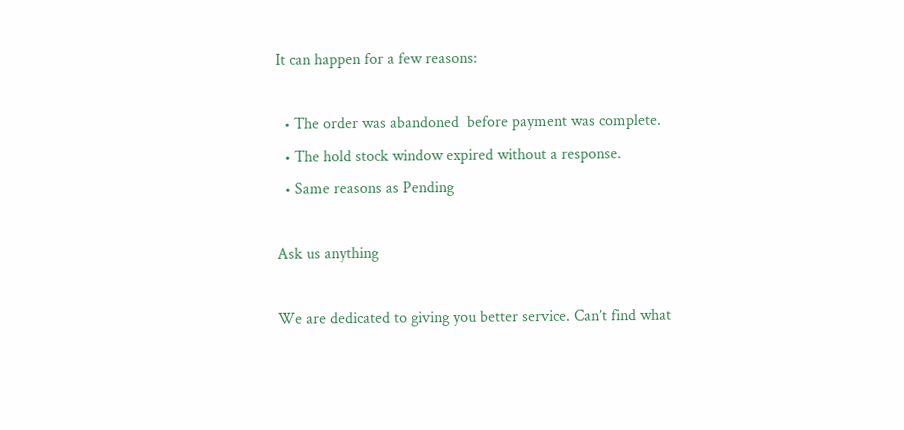It can happen for a few reasons:

  • The order was abandoned  before payment was complete.
  • The hold stock window expired without a response.
  • Same reasons as Pending

Ask us anything

We are dedicated to giving you better service. Can’t find what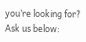you’re looking for? Ask us below: